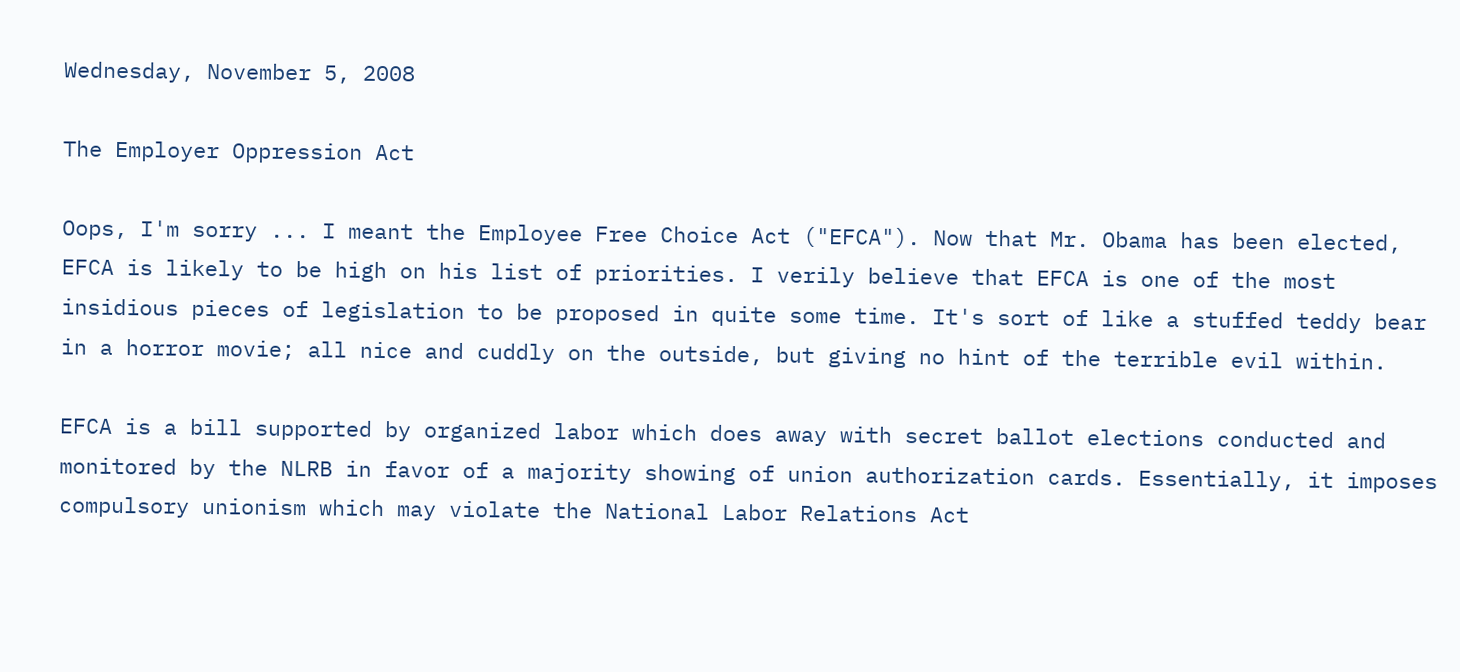Wednesday, November 5, 2008

The Employer Oppression Act

Oops, I'm sorry ... I meant the Employee Free Choice Act ("EFCA"). Now that Mr. Obama has been elected, EFCA is likely to be high on his list of priorities. I verily believe that EFCA is one of the most insidious pieces of legislation to be proposed in quite some time. It's sort of like a stuffed teddy bear in a horror movie; all nice and cuddly on the outside, but giving no hint of the terrible evil within.

EFCA is a bill supported by organized labor which does away with secret ballot elections conducted and monitored by the NLRB in favor of a majority showing of union authorization cards. Essentially, it imposes compulsory unionism which may violate the National Labor Relations Act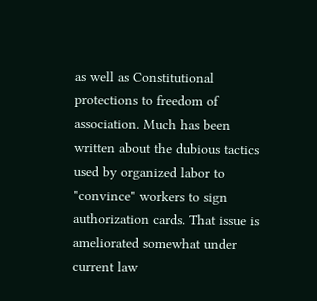as well as Constitutional protections to freedom of association. Much has been written about the dubious tactics used by organized labor to "convince" workers to sign authorization cards. That issue is ameliorated somewhat under current law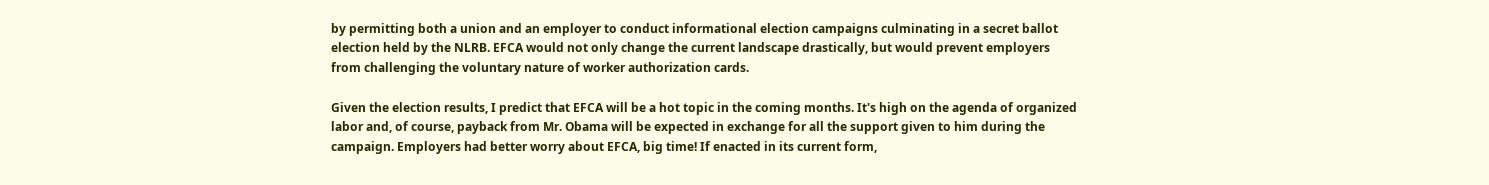by permitting both a union and an employer to conduct informational election campaigns culminating in a secret ballot election held by the NLRB. EFCA would not only change the current landscape drastically, but would prevent employers from challenging the voluntary nature of worker authorization cards.

Given the election results, I predict that EFCA will be a hot topic in the coming months. It's high on the agenda of organized labor and, of course, payback from Mr. Obama will be expected in exchange for all the support given to him during the campaign. Employers had better worry about EFCA, big time! If enacted in its current form,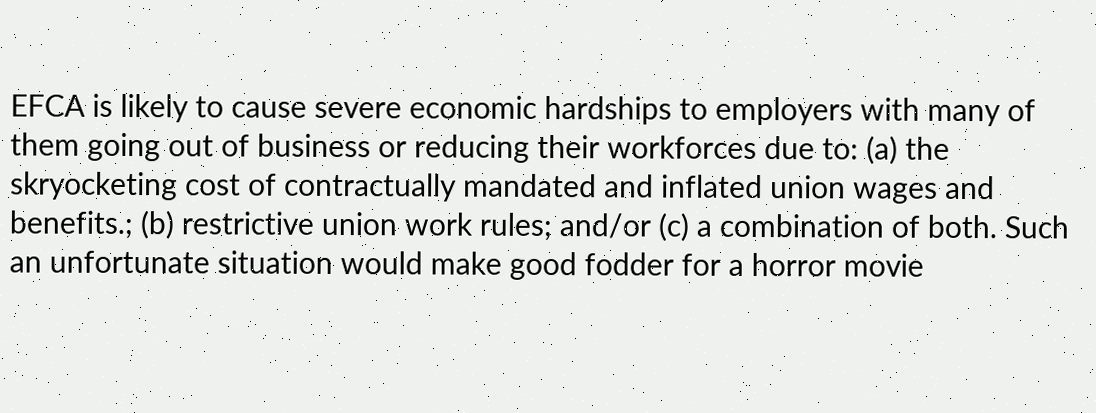EFCA is likely to cause severe economic hardships to employers with many of them going out of business or reducing their workforces due to: (a) the skryocketing cost of contractually mandated and inflated union wages and benefits.; (b) restrictive union work rules; and/or (c) a combination of both. Such an unfortunate situation would make good fodder for a horror movie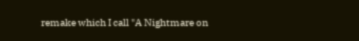remake which I call "A Nightmare on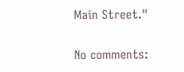Main Street."

No comments: